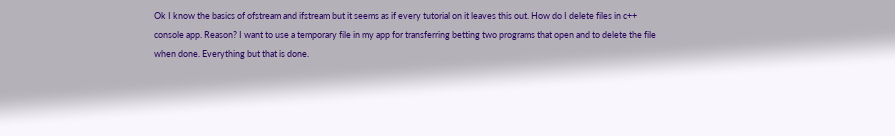Ok I know the basics of ofstream and ifstream but it seems as if every tutorial on it leaves this out. How do I delete files in c++ console app. Reason? I want to use a temporary file in my app for transferring betting two programs that open and to delete the file when done. Everything but that is done.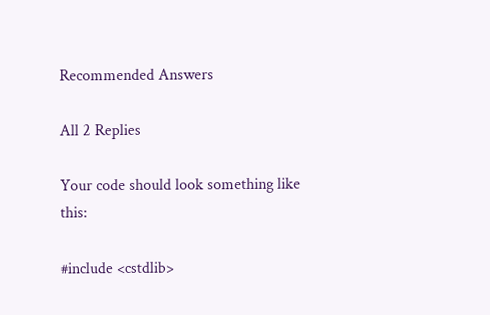Recommended Answers

All 2 Replies

Your code should look something like this:

#include <cstdlib>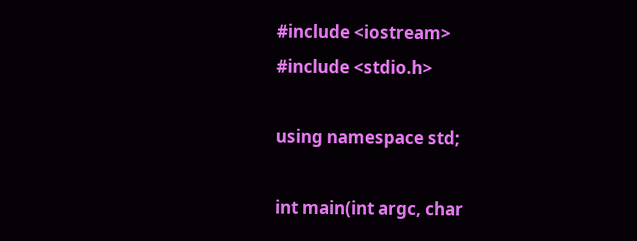#include <iostream>
#include <stdio.h>

using namespace std;

int main(int argc, char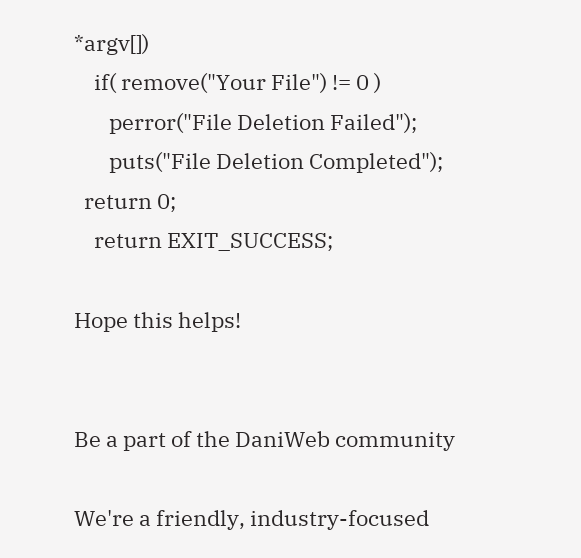*argv[])
    if( remove("Your File") != 0 )
       perror("File Deletion Failed");
       puts("File Deletion Completed");
  return 0;
    return EXIT_SUCCESS;

Hope this helps!


Be a part of the DaniWeb community

We're a friendly, industry-focused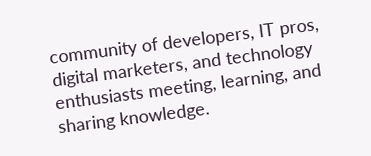community of developers, IT pros, digital marketers, and technology enthusiasts meeting, learning, and sharing knowledge.